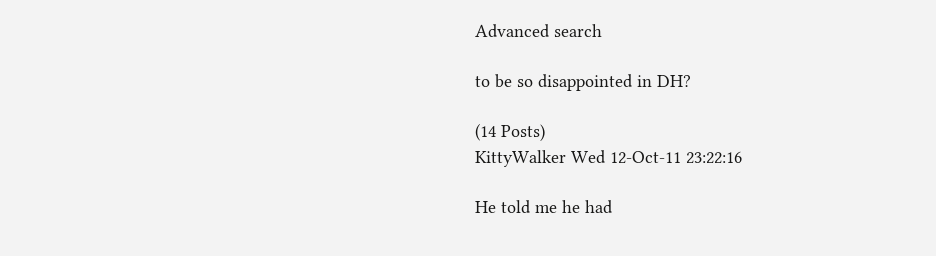Advanced search

to be so disappointed in DH?

(14 Posts)
KittyWalker Wed 12-Oct-11 23:22:16

He told me he had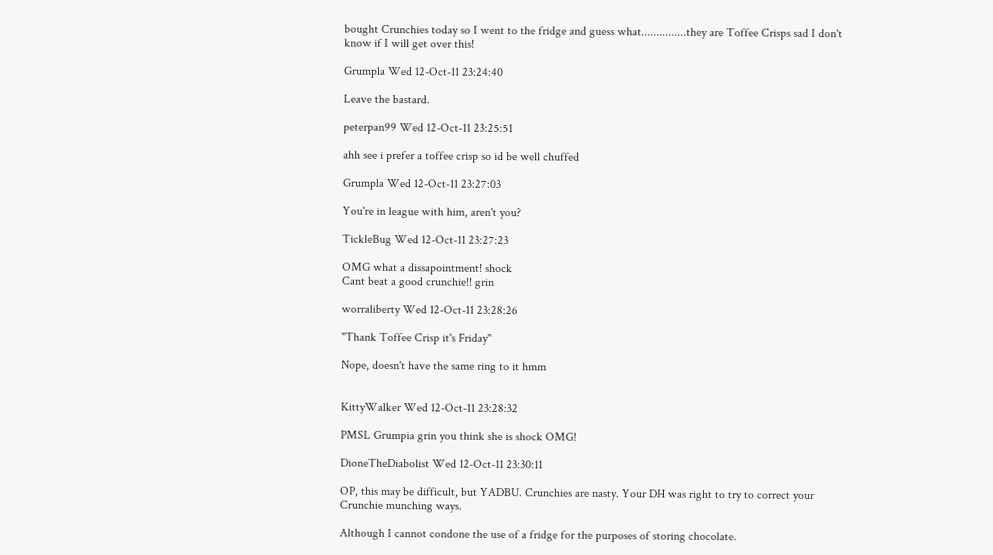bought Crunchies today so I went to the fridge and guess what...............they are Toffee Crisps sad I don't know if I will get over this!

Grumpla Wed 12-Oct-11 23:24:40

Leave the bastard.

peterpan99 Wed 12-Oct-11 23:25:51

ahh see i prefer a toffee crisp so id be well chuffed

Grumpla Wed 12-Oct-11 23:27:03

You're in league with him, aren't you?

TickleBug Wed 12-Oct-11 23:27:23

OMG what a dissapointment! shock
Cant beat a good crunchie!! grin

worraliberty Wed 12-Oct-11 23:28:26

"Thank Toffee Crisp it's Friday"

Nope, doesn't have the same ring to it hmm


KittyWalker Wed 12-Oct-11 23:28:32

PMSL Grumpia grin you think she is shock OMG!

DioneTheDiabolist Wed 12-Oct-11 23:30:11

OP, this may be difficult, but YADBU. Crunchies are nasty. Your DH was right to try to correct your Crunchie munching ways.

Although I cannot condone the use of a fridge for the purposes of storing chocolate.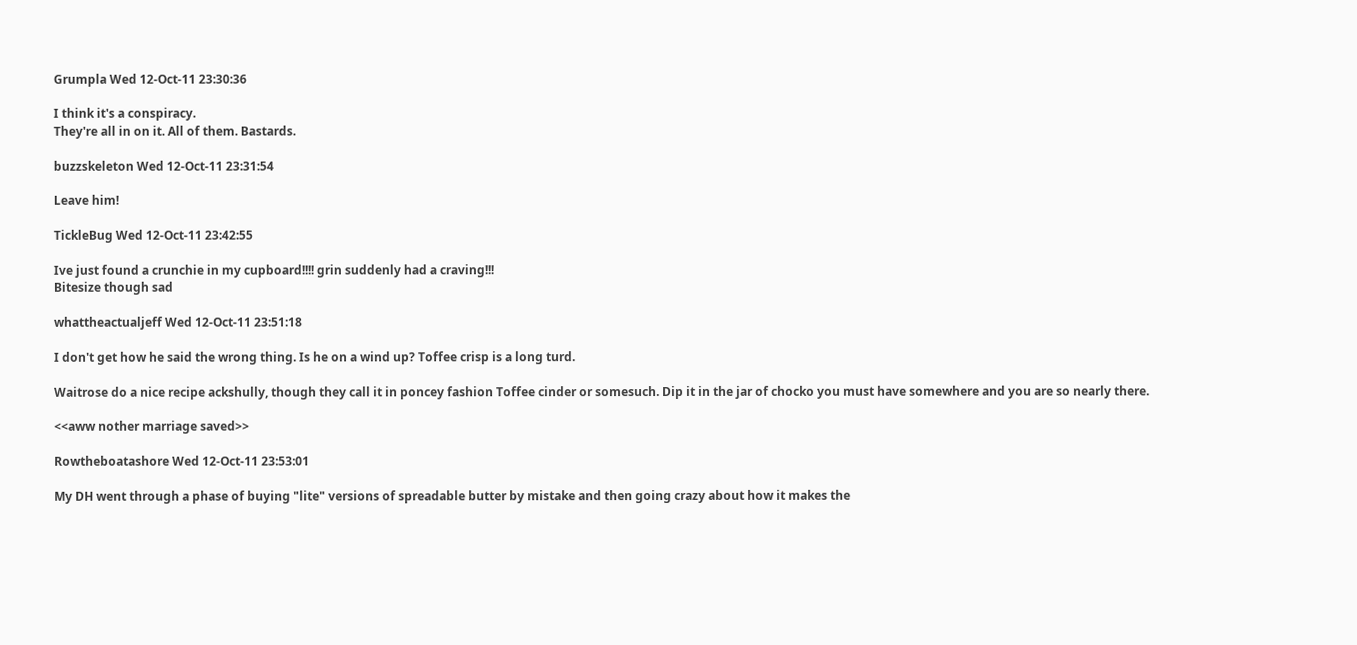Grumpla Wed 12-Oct-11 23:30:36

I think it's a conspiracy.
They're all in on it. All of them. Bastards.

buzzskeleton Wed 12-Oct-11 23:31:54

Leave him!

TickleBug Wed 12-Oct-11 23:42:55

Ive just found a crunchie in my cupboard!!!! grin suddenly had a craving!!!
Bitesize though sad

whattheactualjeff Wed 12-Oct-11 23:51:18

I don't get how he said the wrong thing. Is he on a wind up? Toffee crisp is a long turd.

Waitrose do a nice recipe ackshully, though they call it in poncey fashion Toffee cinder or somesuch. Dip it in the jar of chocko you must have somewhere and you are so nearly there.

<<aww nother marriage saved>>

Rowtheboatashore Wed 12-Oct-11 23:53:01

My DH went through a phase of buying "lite" versions of spreadable butter by mistake and then going crazy about how it makes the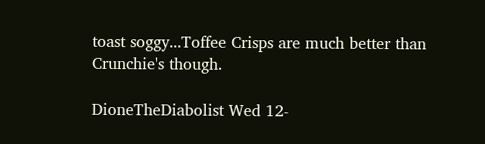toast soggy...Toffee Crisps are much better than Crunchie's though.

DioneTheDiabolist Wed 12-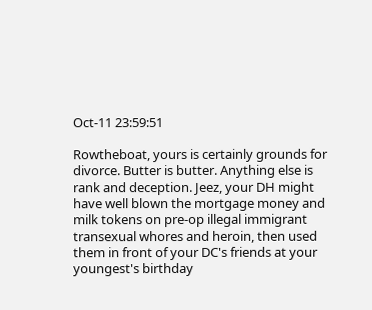Oct-11 23:59:51

Rowtheboat, yours is certainly grounds for divorce. Butter is butter. Anything else is rank and deception. Jeez, your DH might have well blown the mortgage money and milk tokens on pre-op illegal immigrant transexual whores and heroin, then used them in front of your DC's friends at your youngest's birthday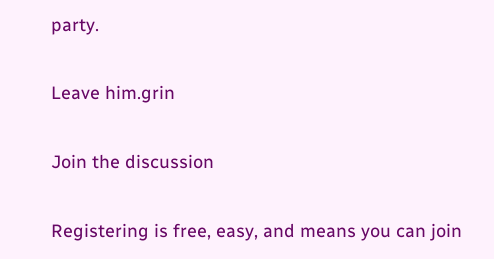party.

Leave him.grin

Join the discussion

Registering is free, easy, and means you can join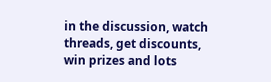in the discussion, watch threads, get discounts, win prizes and lots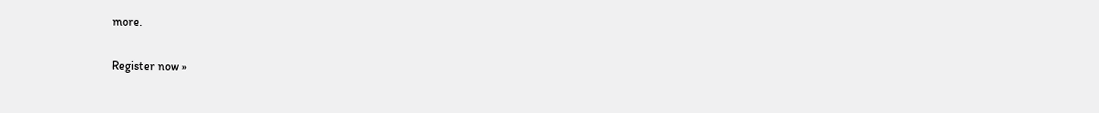more.

Register now »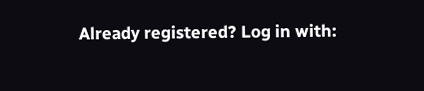Already registered? Log in with: